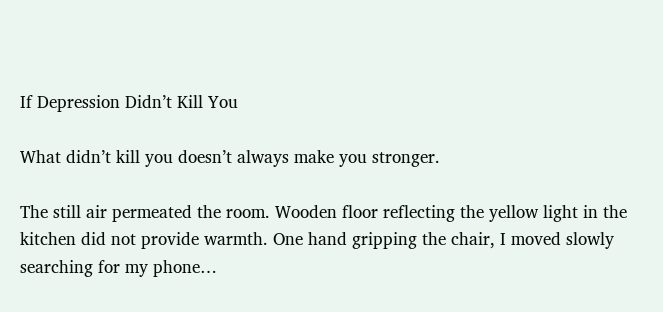If Depression Didn’t Kill You

What didn’t kill you doesn’t always make you stronger.

The still air permeated the room. Wooden floor reflecting the yellow light in the kitchen did not provide warmth. One hand gripping the chair, I moved slowly searching for my phone…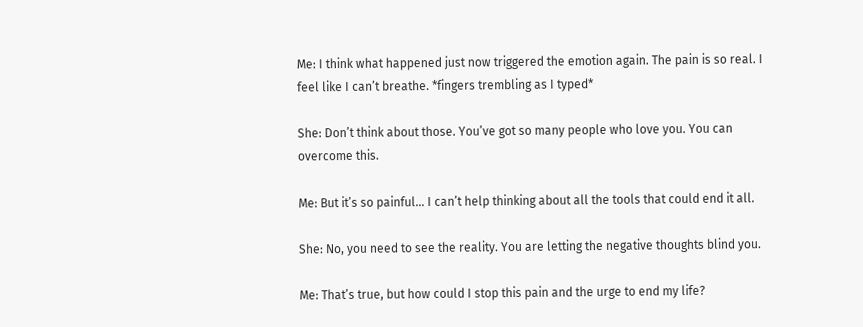Me: I think what happened just now triggered the emotion again. The pain is so real. I feel like I can’t breathe. *fingers trembling as I typed*

She: Don’t think about those. You’ve got so many people who love you. You can overcome this.

Me: But it’s so painful… I can’t help thinking about all the tools that could end it all.

She: No, you need to see the reality. You are letting the negative thoughts blind you.

Me: That’s true, but how could I stop this pain and the urge to end my life?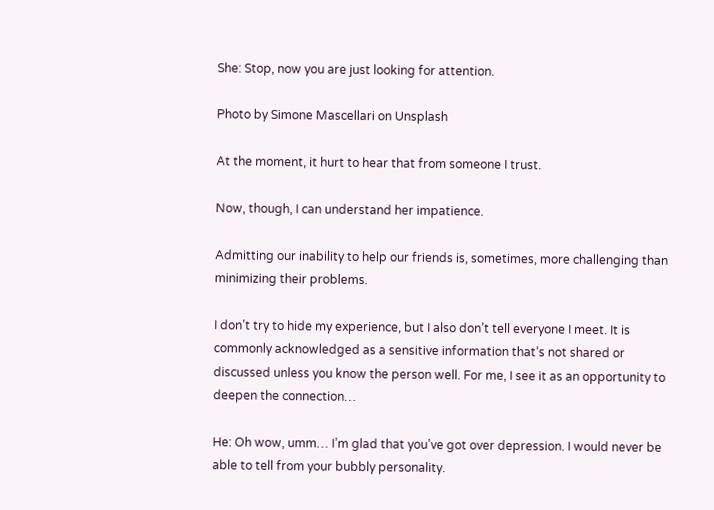She: Stop, now you are just looking for attention.

Photo by Simone Mascellari on Unsplash

At the moment, it hurt to hear that from someone I trust.

Now, though, I can understand her impatience.

Admitting our inability to help our friends is, sometimes, more challenging than minimizing their problems.

I don’t try to hide my experience, but I also don’t tell everyone I meet. It is commonly acknowledged as a sensitive information that’s not shared or discussed unless you know the person well. For me, I see it as an opportunity to deepen the connection…

He: Oh wow, umm… I’m glad that you’ve got over depression. I would never be able to tell from your bubbly personality.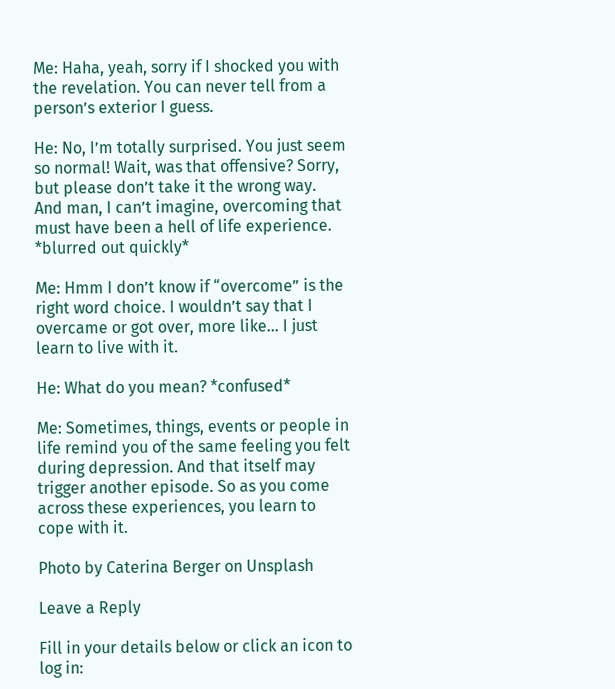Me: Haha, yeah, sorry if I shocked you with the revelation. You can never tell from a person’s exterior I guess.

He: No, I’m totally surprised. You just seem so normal! Wait, was that offensive? Sorry, but please don’t take it the wrong way. And man, I can’t imagine, overcoming that must have been a hell of life experience. *blurred out quickly*

Me: Hmm I don’t know if “overcome” is the right word choice. I wouldn’t say that I overcame or got over, more like… I just learn to live with it.

He: What do you mean? *confused*

Me: Sometimes, things, events or people in life remind you of the same feeling you felt during depression. And that itself may trigger another episode. So as you come across these experiences, you learn to cope with it.

Photo by Caterina Berger on Unsplash

Leave a Reply

Fill in your details below or click an icon to log in: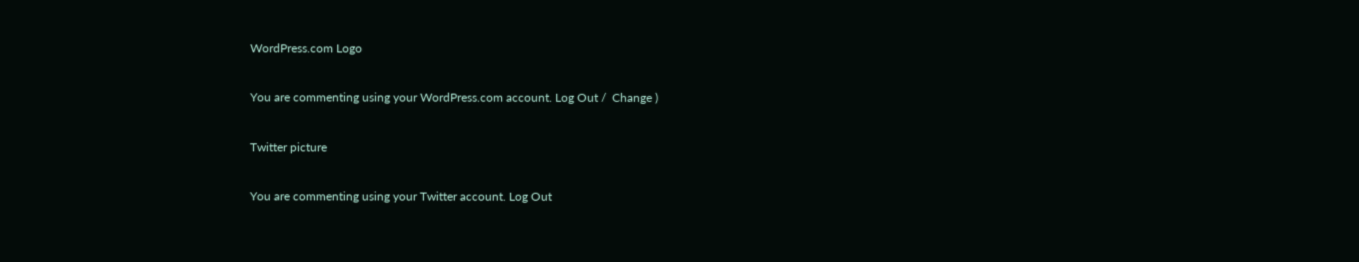WordPress.com Logo

You are commenting using your WordPress.com account. Log Out /  Change )

Twitter picture

You are commenting using your Twitter account. Log Out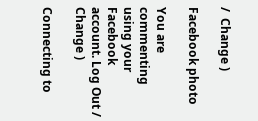/  Change )

Facebook photo

You are commenting using your Facebook account. Log Out /  Change )

Connecting to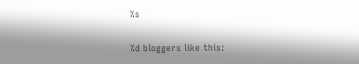%s

%d bloggers like this: